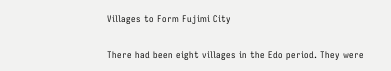Villages to Form Fujimi City

There had been eight villages in the Edo period. They were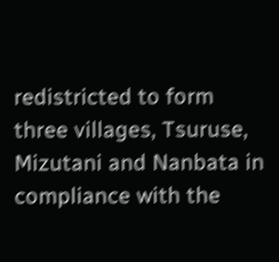redistricted to form three villages, Tsuruse, Mizutani and Nanbata in compliance with the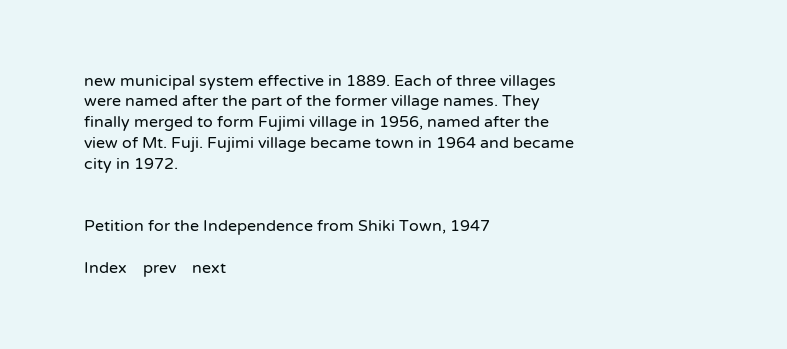new municipal system effective in 1889. Each of three villages were named after the part of the former village names. They finally merged to form Fujimi village in 1956, named after the view of Mt. Fuji. Fujimi village became town in 1964 and became city in 1972.


Petition for the Independence from Shiki Town, 1947

Index    prev    next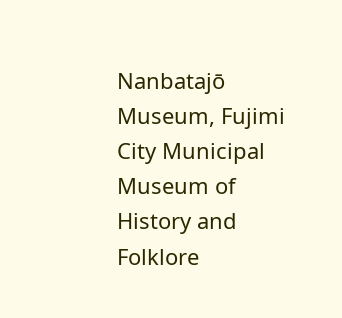Nanbatajō Museum, Fujimi City Municipal Museum of History and Folklore